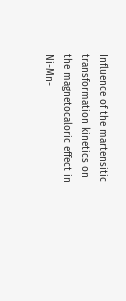Influence of the martensitic transformation kinetics on the magnetocaloric effect in Ni-Mn-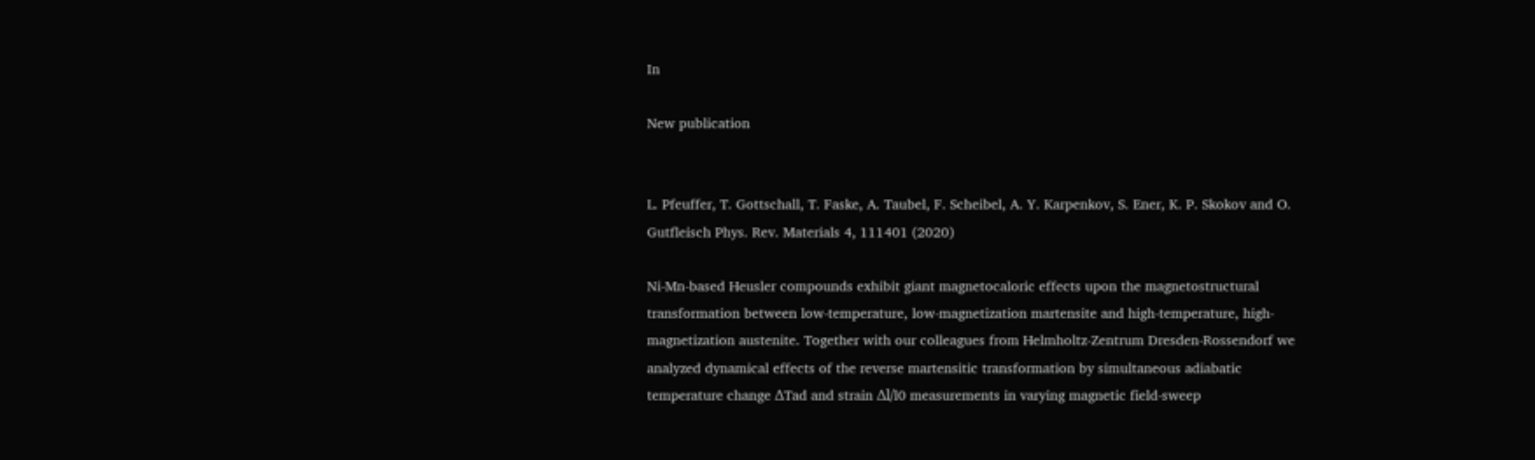In

New publication


L. Pfeuffer, T. Gottschall, T. Faske, A. Taubel, F. Scheibel, A. Y. Karpenkov, S. Ener, K. P. Skokov and O. Gutfleisch Phys. Rev. Materials 4, 111401 (2020)

Ni-Mn-based Heusler compounds exhibit giant magnetocaloric effects upon the magnetostructural transformation between low-temperature, low-magnetization martensite and high-temperature, high-magnetization austenite. Together with our colleagues from Helmholtz-Zentrum Dresden-Rossendorf we analyzed dynamical effects of the reverse martensitic transformation by simultaneous adiabatic temperature change ΔTad and strain Δl/l0 measurements in varying magnetic field-sweep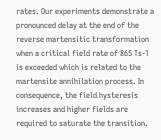rates. Our experiments demonstrate a pronounced delay at the end of the reverse martensitic transformation when a critical field rate of 865 Ts-1 is exceeded which is related to the martensite annihilation process. In consequence, the field hysteresis increases and higher fields are required to saturate the transition.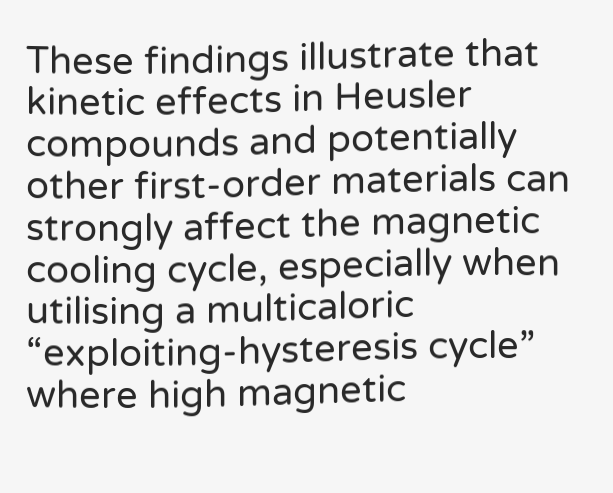These findings illustrate that kinetic effects in Heusler compounds and potentially other first-order materials can strongly affect the magnetic cooling cycle, especially when utilising a multicaloric “exploiting-hysteresis cycle” where high magnetic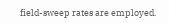field-sweep rates are employed.